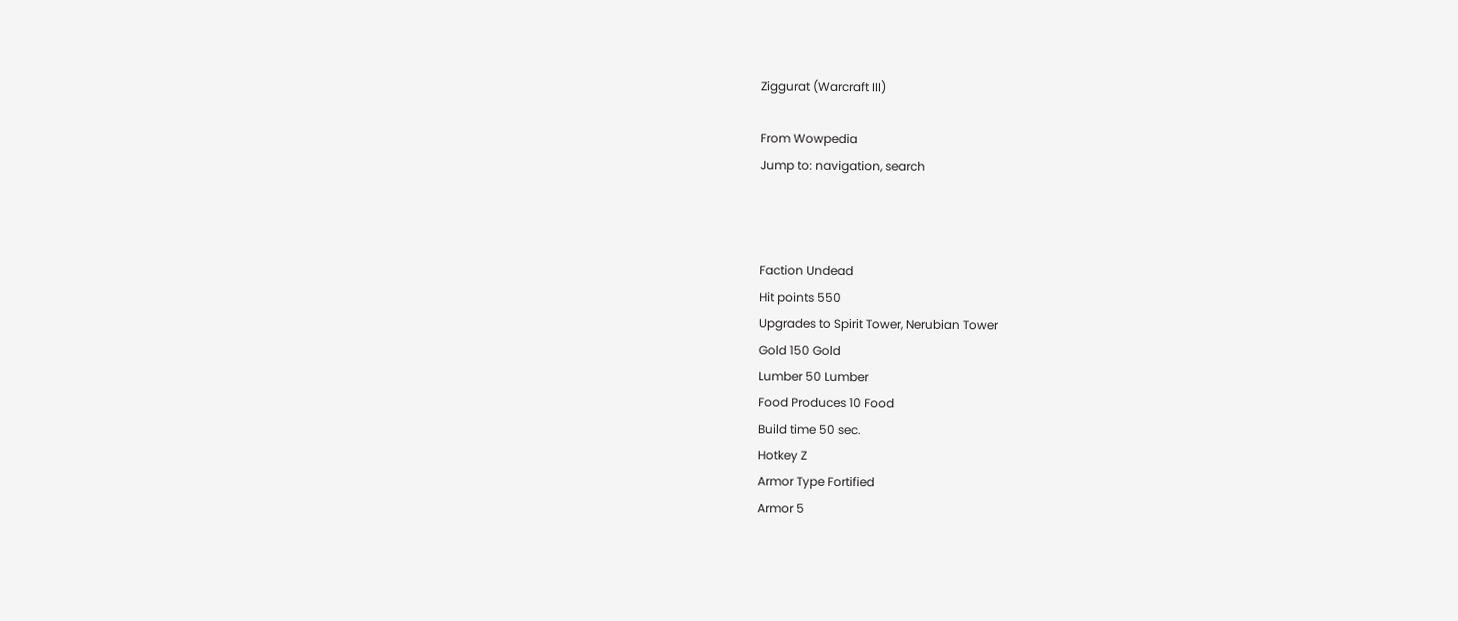Ziggurat (Warcraft III)

From Wowpedia
Jump to: navigation, search



Faction Undead
Hit points 550
Upgrades to Spirit Tower, Nerubian Tower
Gold 150 Gold
Lumber 50 Lumber
Food Produces 10 Food
Build time 50 sec.
Hotkey Z
Armor Type Fortified
Armor 5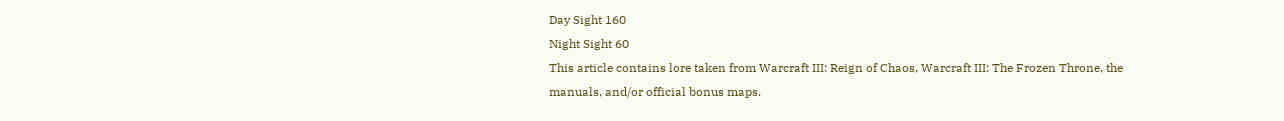Day Sight 160
Night Sight 60
This article contains lore taken from Warcraft III: Reign of Chaos, Warcraft III: The Frozen Throne, the manuals, and/or official bonus maps.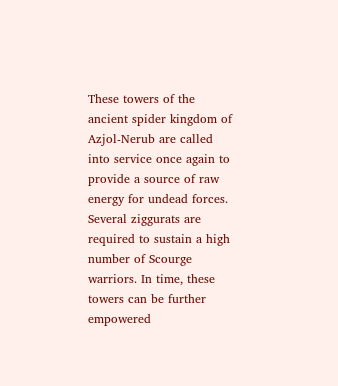These towers of the ancient spider kingdom of Azjol-Nerub are called into service once again to provide a source of raw energy for undead forces. Several ziggurats are required to sustain a high number of Scourge warriors. In time, these towers can be further empowered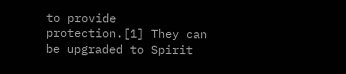to provide protection.[1] They can be upgraded to Spirit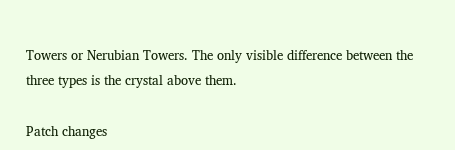Towers or Nerubian Towers. The only visible difference between the three types is the crystal above them.

Patch changes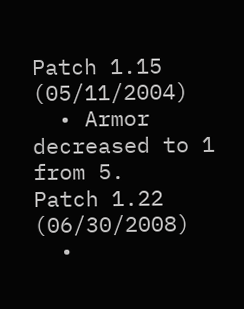Patch 1.15 (05/11/2004)
  • Armor decreased to 1 from 5.
Patch 1.22 (06/30/2008)
  •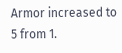Armor increased to 5 from 1.